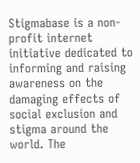Stigmabase is a non-profit internet initiative dedicated to informing and raising awareness on the damaging effects of social exclusion and stigma around the world. The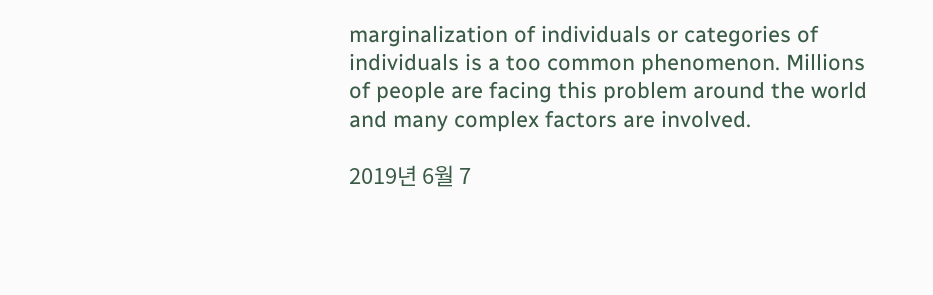marginalization of individuals or categories of individuals is a too common phenomenon. Millions of people are facing this problem around the world and many complex factors are involved.

2019년 6월 7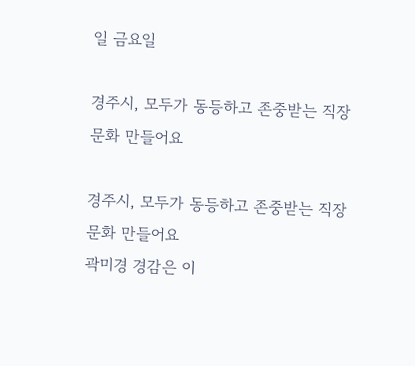일 금요일

경주시, 모두가 동등하고 존중받는 직장문화 만들어요

경주시, 모두가 동등하고 존중받는 직장문화 만들어요
곽미경 경감은 이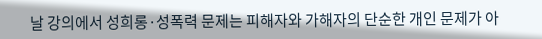날 강의에서 성희롱·성폭력 문제는 피해자와 가해자의 단순한 개인 문제가 아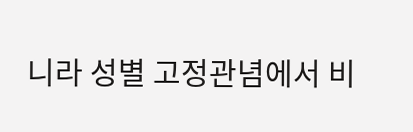니라 성별 고정관념에서 비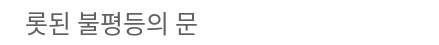롯된 불평등의 문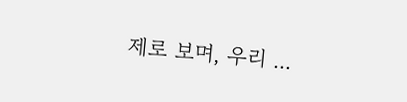제로 보며, 우리 ...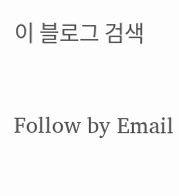이 블로그 검색

Follow by Email